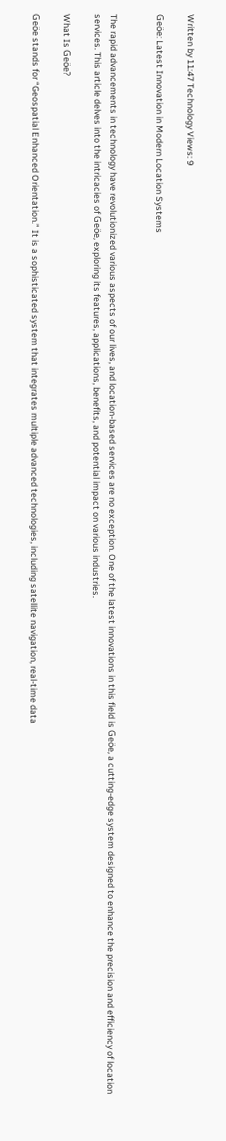Written by 11:47 Technology Views: 9

Geöe: Latest Innovation in Modern Location Systems


The rapid advancements in technology have revolutionized various aspects of our lives, and location-based services are no exception. One of the latest innovations in this field is Geöe, a cutting-edge system designed to enhance the precision and efficiency of location services. This article delves into the intricacies of Geöe, exploring its features, applications, benefits, and potential impact on various industries.

What Is Geöe?

Geöe stands for “Geospatial Enhanced Orientation.” It is a sophisticated system that integrates multiple advanced technologies, including satellite navigation, real-time data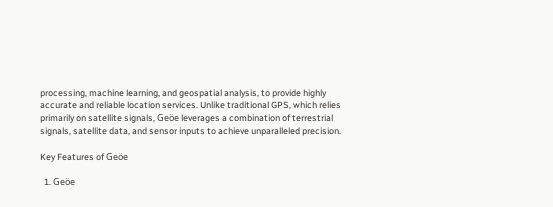processing, machine learning, and geospatial analysis, to provide highly accurate and reliable location services. Unlike traditional GPS, which relies primarily on satellite signals, Geöe leverages a combination of terrestrial signals, satellite data, and sensor inputs to achieve unparalleled precision.

Key Features of Geöe

  1. Geöe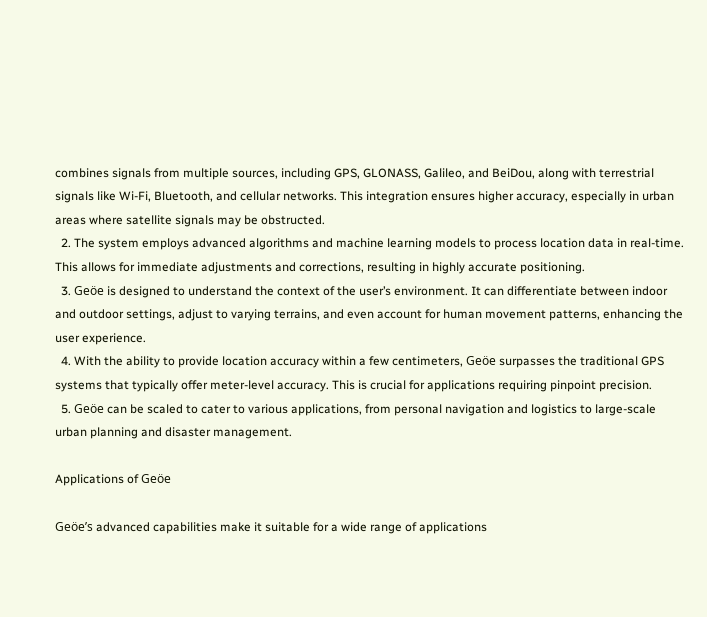combines signals from multiple sources, including GPS, GLONASS, Galileo, and BeiDou, along with terrestrial signals like Wi-Fi, Bluetooth, and cellular networks. This integration ensures higher accuracy, especially in urban areas where satellite signals may be obstructed.
  2. The system employs advanced algorithms and machine learning models to process location data in real-time. This allows for immediate adjustments and corrections, resulting in highly accurate positioning.
  3. Geöe is designed to understand the context of the user’s environment. It can differentiate between indoor and outdoor settings, adjust to varying terrains, and even account for human movement patterns, enhancing the user experience.
  4. With the ability to provide location accuracy within a few centimeters, Geöe surpasses the traditional GPS systems that typically offer meter-level accuracy. This is crucial for applications requiring pinpoint precision.
  5. Geöe can be scaled to cater to various applications, from personal navigation and logistics to large-scale urban planning and disaster management.

Applications of Geöe

Geöe’s advanced capabilities make it suitable for a wide range of applications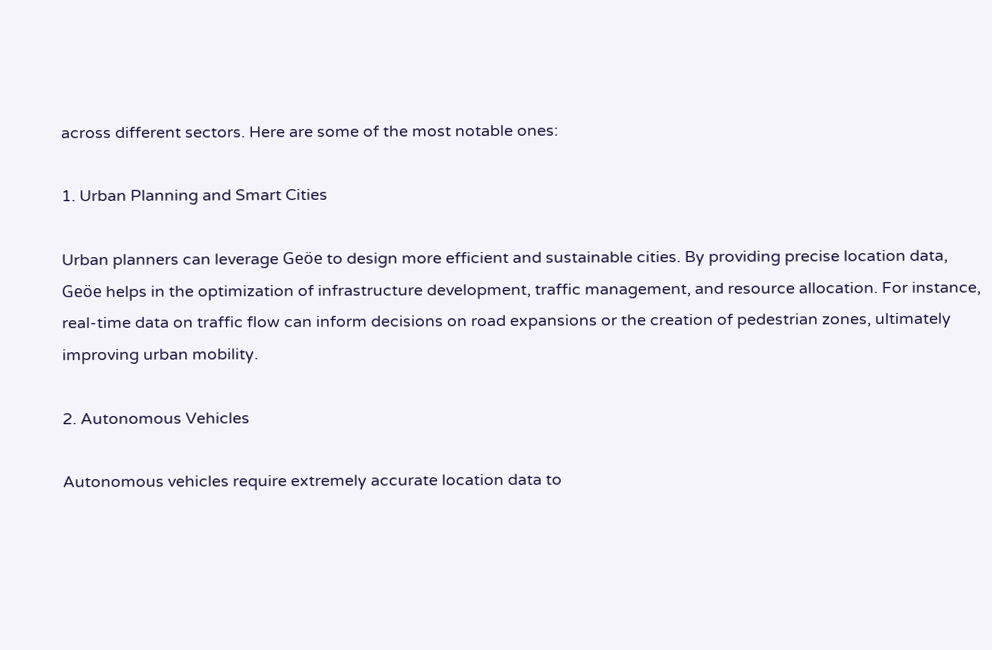across different sectors. Here are some of the most notable ones:

1. Urban Planning and Smart Cities

Urban planners can leverage Geöe to design more efficient and sustainable cities. By providing precise location data, Geöe helps in the optimization of infrastructure development, traffic management, and resource allocation. For instance, real-time data on traffic flow can inform decisions on road expansions or the creation of pedestrian zones, ultimately improving urban mobility.

2. Autonomous Vehicles

Autonomous vehicles require extremely accurate location data to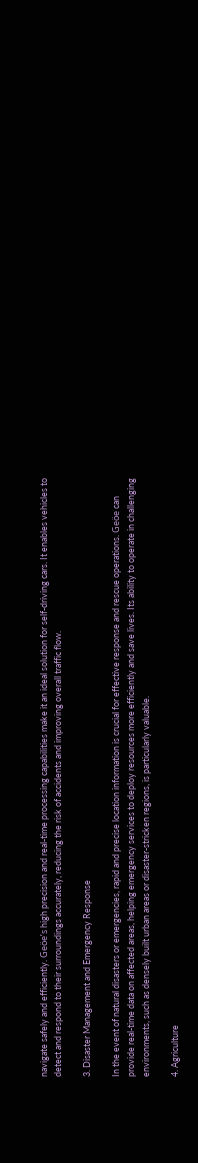navigate safely and efficiently. Geöe’s high precision and real-time processing capabilities make it an ideal solution for self-driving cars. It enables vehicles to detect and respond to their surroundings accurately, reducing the risk of accidents and improving overall traffic flow.

3. Disaster Management and Emergency Response

In the event of natural disasters or emergencies, rapid and precise location information is crucial for effective response and rescue operations. Geöe can provide real-time data on affected areas, helping emergency services to deploy resources more efficiently and save lives. Its ability to operate in challenging environments, such as densely built urban areas or disaster-stricken regions, is particularly valuable.

4. Agriculture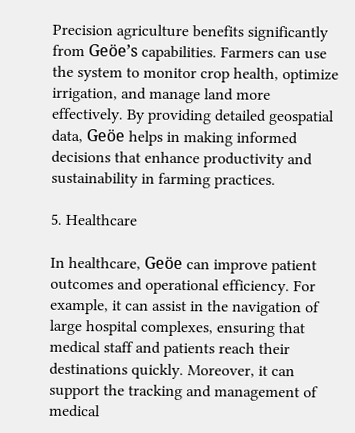Precision agriculture benefits significantly from Geöe’s capabilities. Farmers can use the system to monitor crop health, optimize irrigation, and manage land more effectively. By providing detailed geospatial data, Geöe helps in making informed decisions that enhance productivity and sustainability in farming practices.

5. Healthcare

In healthcare, Geöe can improve patient outcomes and operational efficiency. For example, it can assist in the navigation of large hospital complexes, ensuring that medical staff and patients reach their destinations quickly. Moreover, it can support the tracking and management of medical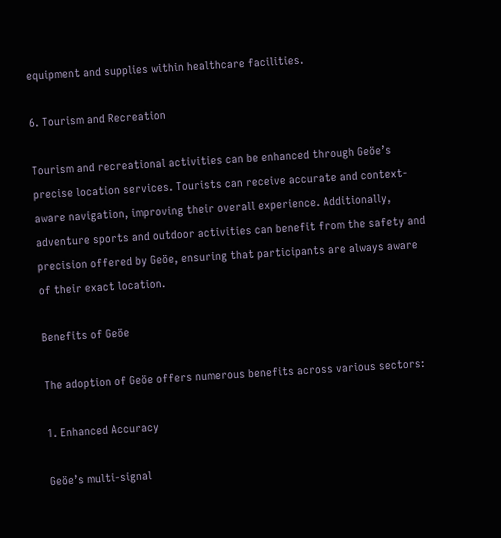equipment and supplies within healthcare facilities.

6. Tourism and Recreation

Tourism and recreational activities can be enhanced through Geöe’s precise location services. Tourists can receive accurate and context-aware navigation, improving their overall experience. Additionally, adventure sports and outdoor activities can benefit from the safety and precision offered by Geöe, ensuring that participants are always aware of their exact location.

Benefits of Geöe

The adoption of Geöe offers numerous benefits across various sectors:

1. Enhanced Accuracy

Geöe’s multi-signal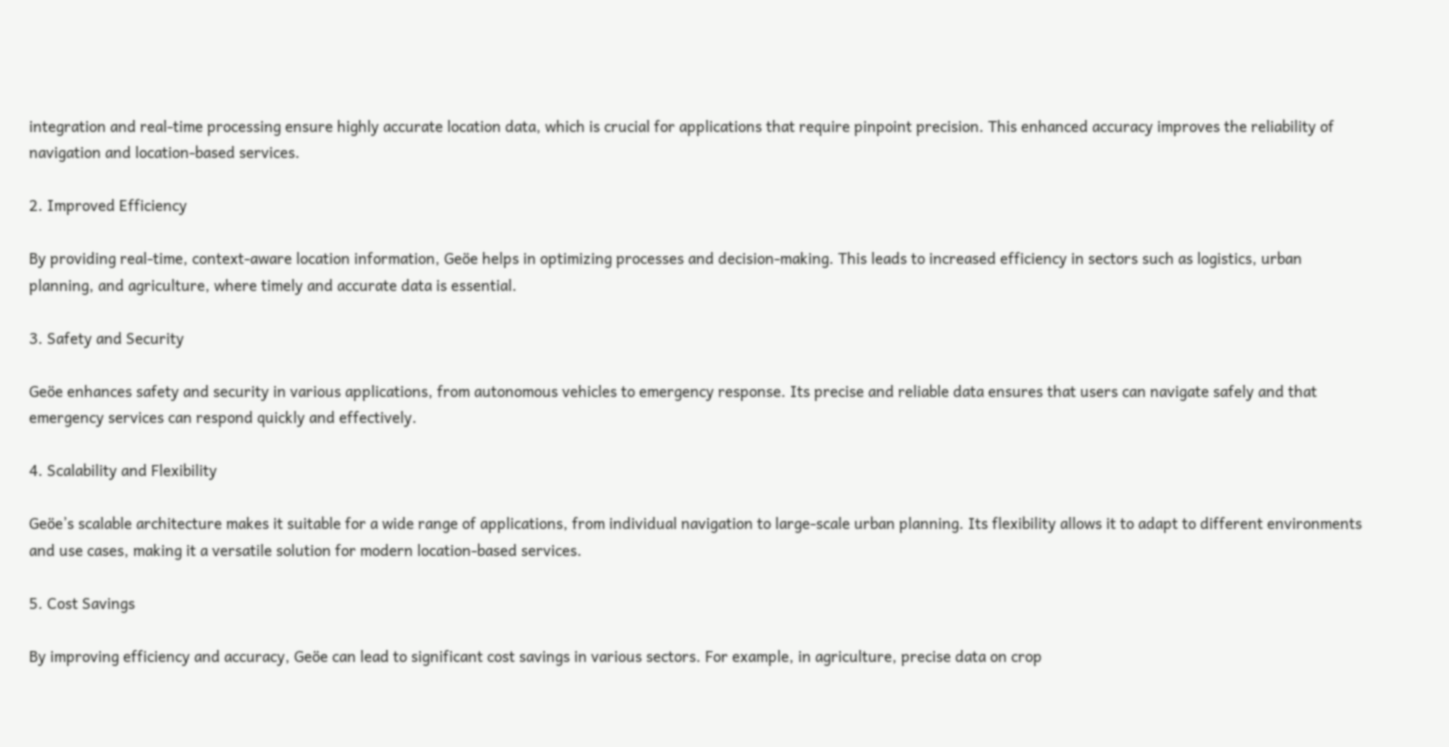integration and real-time processing ensure highly accurate location data, which is crucial for applications that require pinpoint precision. This enhanced accuracy improves the reliability of navigation and location-based services.

2. Improved Efficiency

By providing real-time, context-aware location information, Geöe helps in optimizing processes and decision-making. This leads to increased efficiency in sectors such as logistics, urban planning, and agriculture, where timely and accurate data is essential.

3. Safety and Security

Geöe enhances safety and security in various applications, from autonomous vehicles to emergency response. Its precise and reliable data ensures that users can navigate safely and that emergency services can respond quickly and effectively.

4. Scalability and Flexibility

Geöe’s scalable architecture makes it suitable for a wide range of applications, from individual navigation to large-scale urban planning. Its flexibility allows it to adapt to different environments and use cases, making it a versatile solution for modern location-based services.

5. Cost Savings

By improving efficiency and accuracy, Geöe can lead to significant cost savings in various sectors. For example, in agriculture, precise data on crop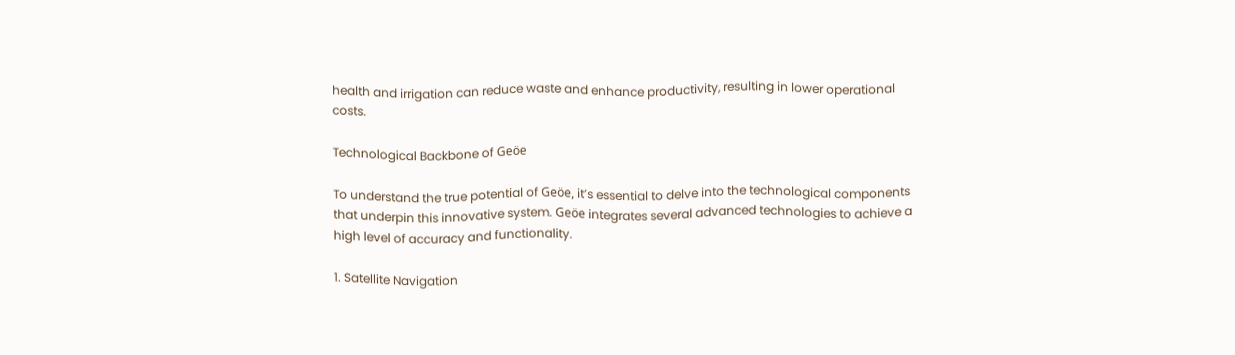health and irrigation can reduce waste and enhance productivity, resulting in lower operational costs.

Technological Backbone of Geöe

To understand the true potential of Geöe, it’s essential to delve into the technological components that underpin this innovative system. Geöe integrates several advanced technologies to achieve a high level of accuracy and functionality.

1. Satellite Navigation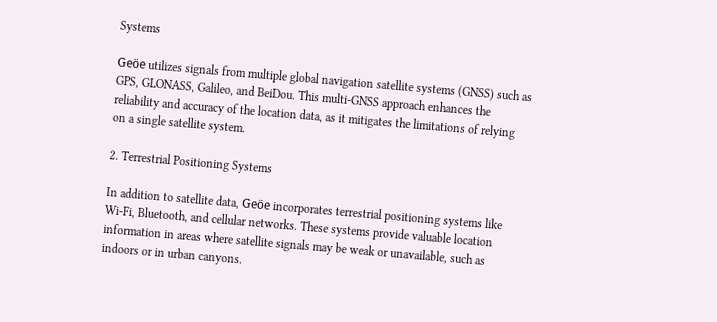Systems

Geöe utilizes signals from multiple global navigation satellite systems (GNSS) such as GPS, GLONASS, Galileo, and BeiDou. This multi-GNSS approach enhances the reliability and accuracy of the location data, as it mitigates the limitations of relying on a single satellite system.

2. Terrestrial Positioning Systems

In addition to satellite data, Geöe incorporates terrestrial positioning systems like Wi-Fi, Bluetooth, and cellular networks. These systems provide valuable location information in areas where satellite signals may be weak or unavailable, such as indoors or in urban canyons.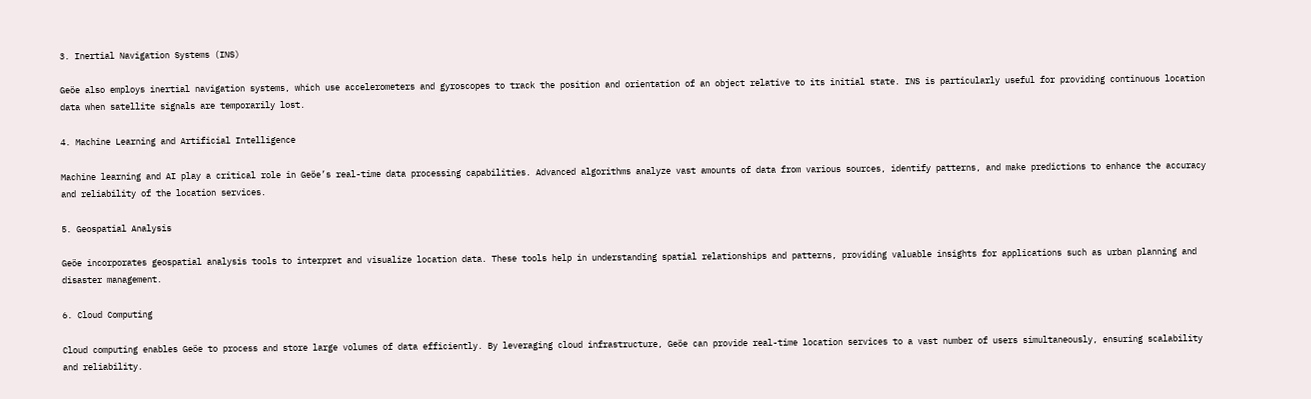3. Inertial Navigation Systems (INS)

Geöe also employs inertial navigation systems, which use accelerometers and gyroscopes to track the position and orientation of an object relative to its initial state. INS is particularly useful for providing continuous location data when satellite signals are temporarily lost.

4. Machine Learning and Artificial Intelligence

Machine learning and AI play a critical role in Geöe’s real-time data processing capabilities. Advanced algorithms analyze vast amounts of data from various sources, identify patterns, and make predictions to enhance the accuracy and reliability of the location services.

5. Geospatial Analysis

Geöe incorporates geospatial analysis tools to interpret and visualize location data. These tools help in understanding spatial relationships and patterns, providing valuable insights for applications such as urban planning and disaster management.

6. Cloud Computing

Cloud computing enables Geöe to process and store large volumes of data efficiently. By leveraging cloud infrastructure, Geöe can provide real-time location services to a vast number of users simultaneously, ensuring scalability and reliability.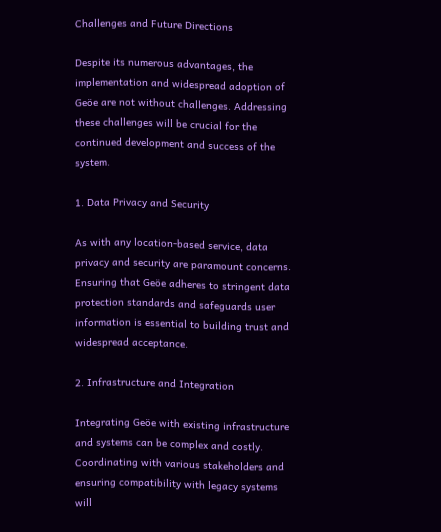Challenges and Future Directions

Despite its numerous advantages, the implementation and widespread adoption of Geöe are not without challenges. Addressing these challenges will be crucial for the continued development and success of the system.

1. Data Privacy and Security

As with any location-based service, data privacy and security are paramount concerns. Ensuring that Geöe adheres to stringent data protection standards and safeguards user information is essential to building trust and widespread acceptance.

2. Infrastructure and Integration

Integrating Geöe with existing infrastructure and systems can be complex and costly. Coordinating with various stakeholders and ensuring compatibility with legacy systems will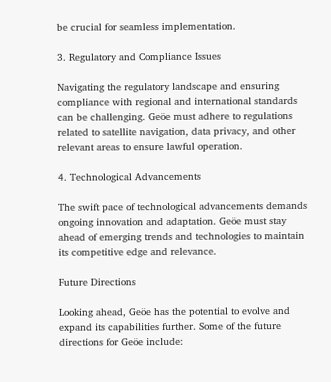be crucial for seamless implementation.

3. Regulatory and Compliance Issues

Navigating the regulatory landscape and ensuring compliance with regional and international standards can be challenging. Geöe must adhere to regulations related to satellite navigation, data privacy, and other relevant areas to ensure lawful operation.

4. Technological Advancements

The swift pace of technological advancements demands ongoing innovation and adaptation. Geöe must stay ahead of emerging trends and technologies to maintain its competitive edge and relevance.

Future Directions

Looking ahead, Geöe has the potential to evolve and expand its capabilities further. Some of the future directions for Geöe include: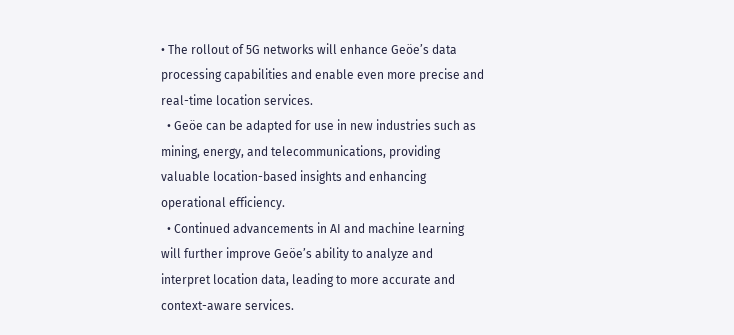• The rollout of 5G networks will enhance Geöe’s data processing capabilities and enable even more precise and real-time location services.
  • Geöe can be adapted for use in new industries such as mining, energy, and telecommunications, providing valuable location-based insights and enhancing operational efficiency.
  • Continued advancements in AI and machine learning will further improve Geöe’s ability to analyze and interpret location data, leading to more accurate and context-aware services.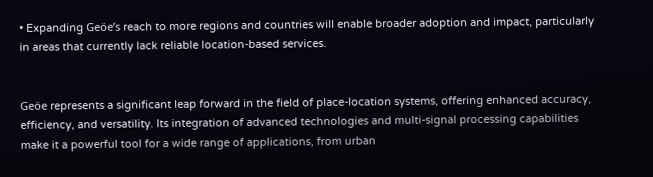• Expanding Geöe’s reach to more regions and countries will enable broader adoption and impact, particularly in areas that currently lack reliable location-based services.


Geöe represents a significant leap forward in the field of place-location systems, offering enhanced accuracy, efficiency, and versatility. Its integration of advanced technologies and multi-signal processing capabilities make it a powerful tool for a wide range of applications, from urban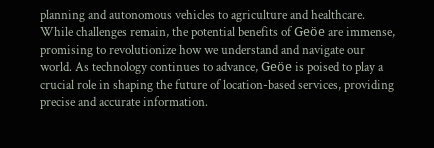planning and autonomous vehicles to agriculture and healthcare. While challenges remain, the potential benefits of Geöe are immense, promising to revolutionize how we understand and navigate our world. As technology continues to advance, Geöe is poised to play a crucial role in shaping the future of location-based services, providing precise and accurate information.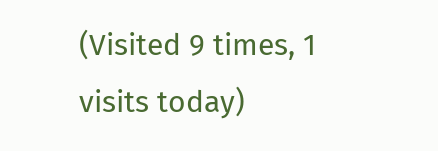(Visited 9 times, 1 visits today)